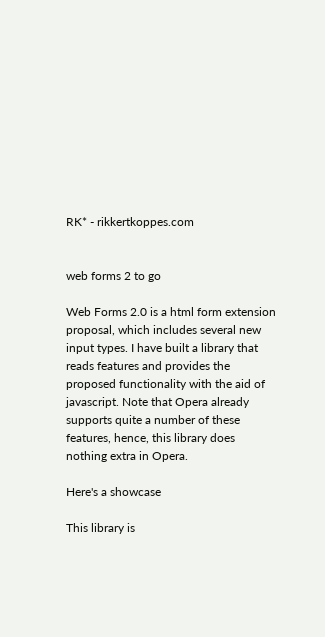RK* - rikkertkoppes.com


web forms 2 to go

Web Forms 2.0 is a html form extension proposal, which includes several new input types. I have built a library that reads features and provides the proposed functionality with the aid of javascript. Note that Opera already supports quite a number of these features, hence, this library does nothing extra in Opera.

Here's a showcase

This library is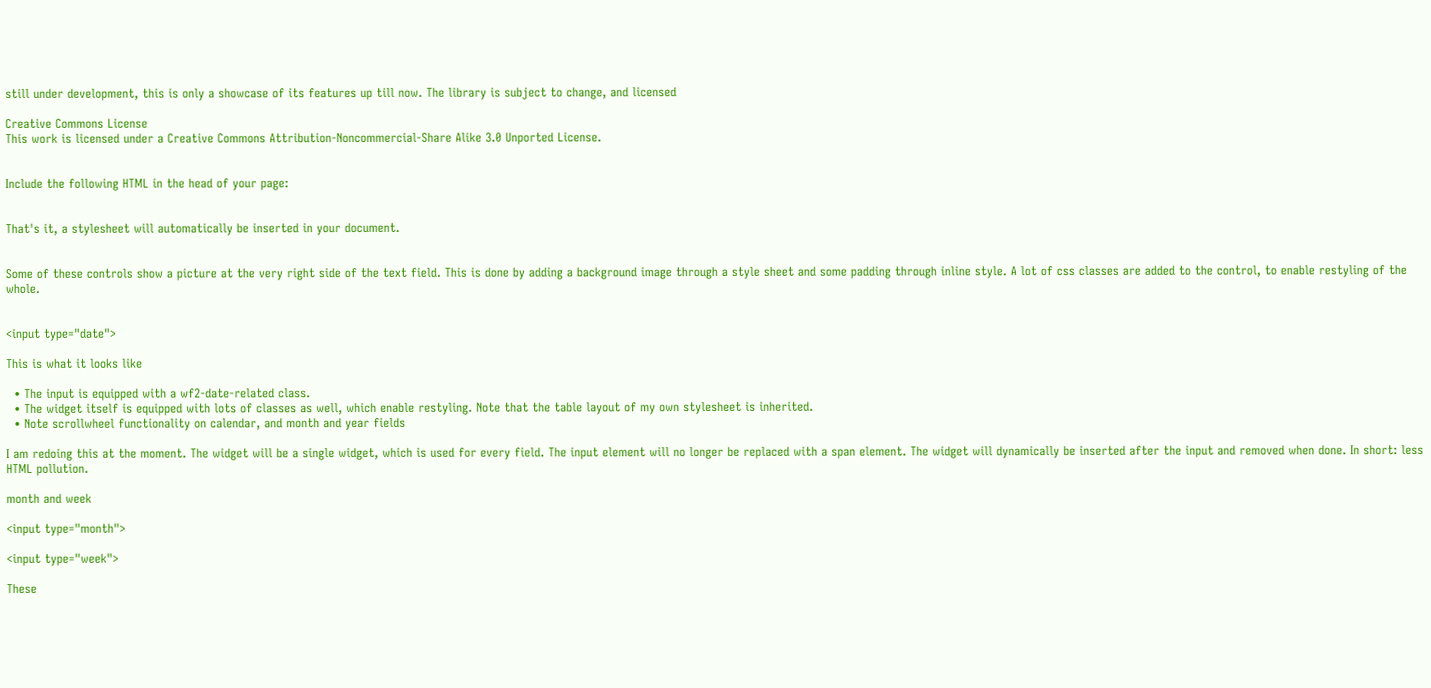still under development, this is only a showcase of its features up till now. The library is subject to change, and licensed

Creative Commons License
This work is licensed under a Creative Commons Attribution-Noncommercial-Share Alike 3.0 Unported License.


Include the following HTML in the head of your page:


That's it, a stylesheet will automatically be inserted in your document.


Some of these controls show a picture at the very right side of the text field. This is done by adding a background image through a style sheet and some padding through inline style. A lot of css classes are added to the control, to enable restyling of the whole.


<input type="date">

This is what it looks like

  • The input is equipped with a wf2-date-related class.
  • The widget itself is equipped with lots of classes as well, which enable restyling. Note that the table layout of my own stylesheet is inherited.
  • Note scrollwheel functionality on calendar, and month and year fields

I am redoing this at the moment. The widget will be a single widget, which is used for every field. The input element will no longer be replaced with a span element. The widget will dynamically be inserted after the input and removed when done. In short: less HTML pollution.

month and week

<input type="month">

<input type="week">

These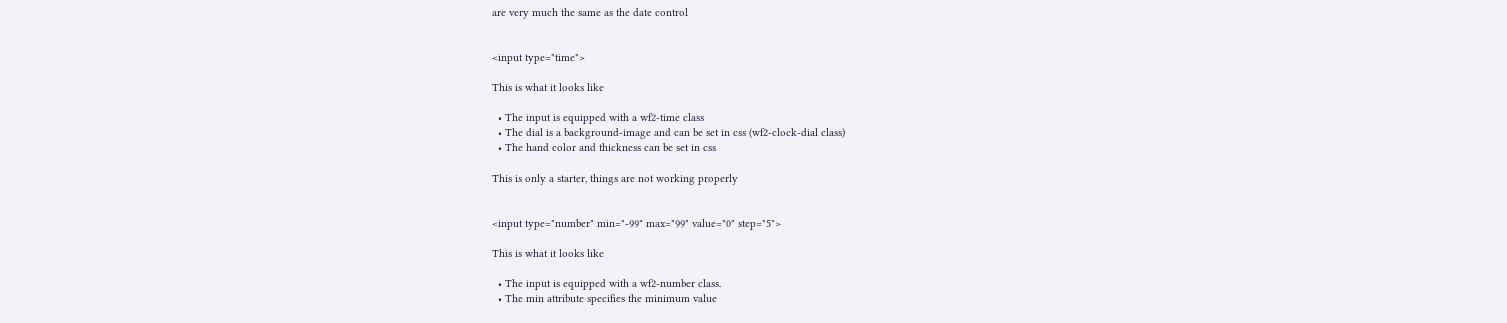are very much the same as the date control


<input type="time">

This is what it looks like

  • The input is equipped with a wf2-time class
  • The dial is a background-image and can be set in css (wf2-clock-dial class)
  • The hand color and thickness can be set in css

This is only a starter, things are not working properly


<input type="number" min="-99" max="99" value="0" step="5">

This is what it looks like

  • The input is equipped with a wf2-number class.
  • The min attribute specifies the minimum value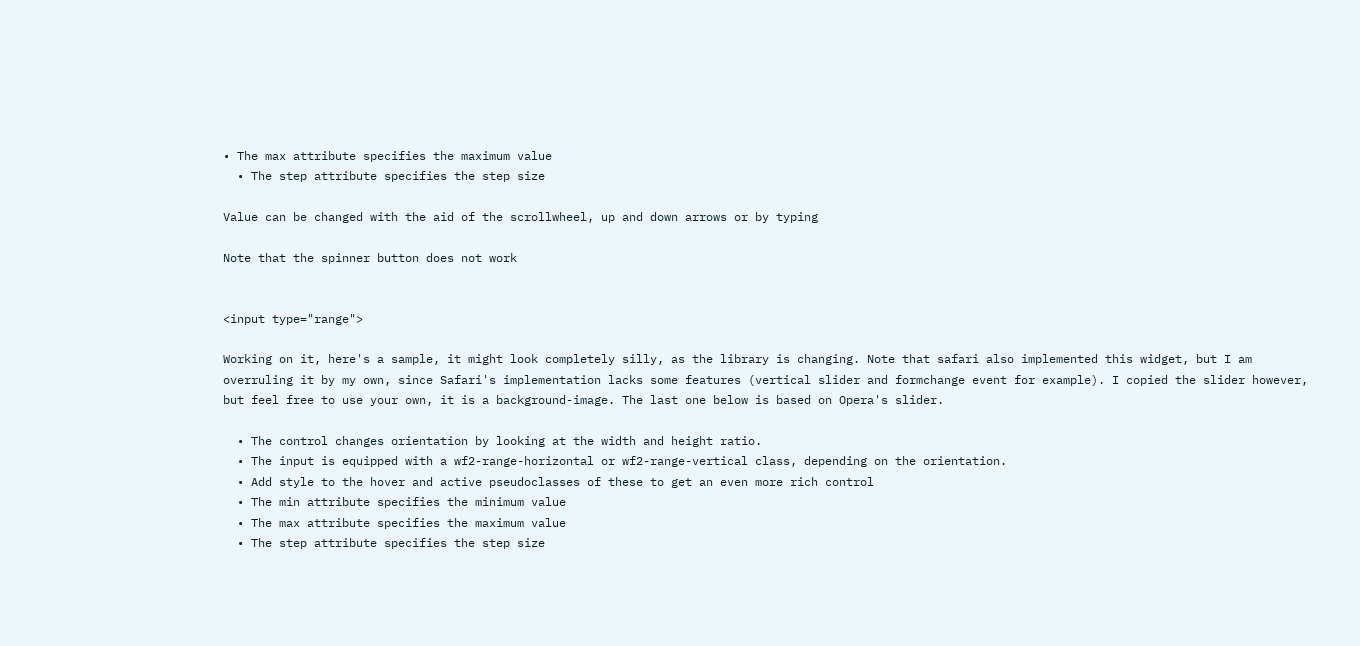• The max attribute specifies the maximum value
  • The step attribute specifies the step size

Value can be changed with the aid of the scrollwheel, up and down arrows or by typing

Note that the spinner button does not work


<input type="range">

Working on it, here's a sample, it might look completely silly, as the library is changing. Note that safari also implemented this widget, but I am overruling it by my own, since Safari's implementation lacks some features (vertical slider and formchange event for example). I copied the slider however, but feel free to use your own, it is a background-image. The last one below is based on Opera's slider.

  • The control changes orientation by looking at the width and height ratio.
  • The input is equipped with a wf2-range-horizontal or wf2-range-vertical class, depending on the orientation.
  • Add style to the hover and active pseudoclasses of these to get an even more rich control
  • The min attribute specifies the minimum value
  • The max attribute specifies the maximum value
  • The step attribute specifies the step size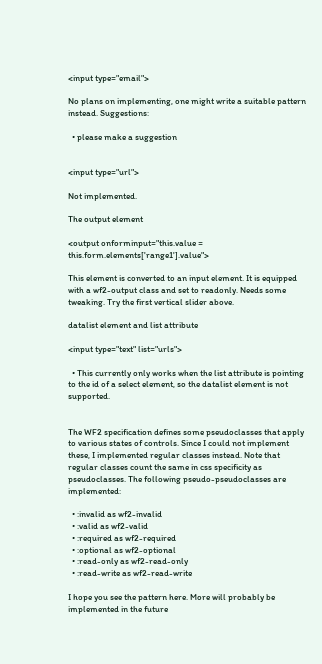<input type="email">

No plans on implementing, one might write a suitable pattern instead. Suggestions:

  • please make a suggestion


<input type="url">

Not implemented.

The output element

<output onforminput="this.value = this.form.elements['range1'].value">

This element is converted to an input element. It is equipped with a wf2-output class and set to readonly. Needs some tweaking. Try the first vertical slider above.

datalist element and list attribute

<input type="text" list="urls">

  • This currently only works when the list attribute is pointing to the id of a select element, so the datalist element is not supported.


The WF2 specification defines some pseudoclasses that apply to various states of controls. Since I could not implement these, I implemented regular classes instead. Note that regular classes count the same in css specificity as pseudoclasses. The following pseudo-pseudoclasses are implemented:

  • :invalid as wf2-invalid
  • :valid as wf2-valid
  • :required as wf2-required
  • :optional as wf2-optional
  • :read-only as wf2-read-only
  • :read-write as wf2-read-write

I hope you see the pattern here. More will probably be implemented in the future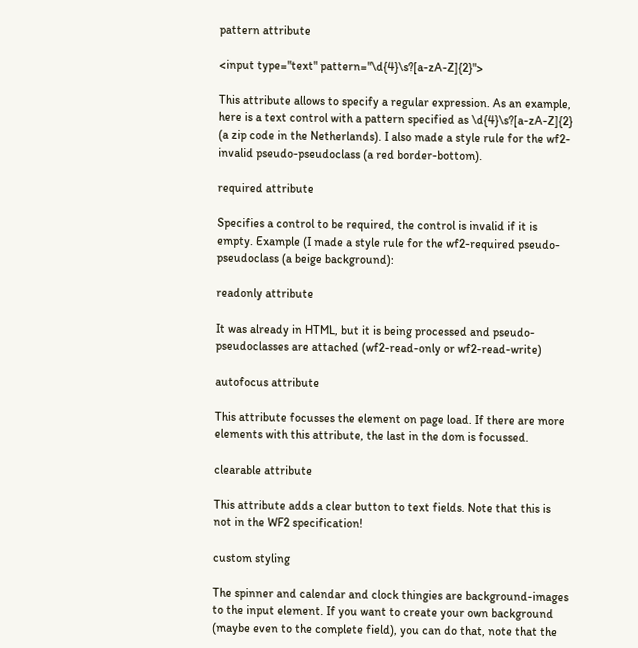pattern attribute

<input type="text" pattern="\d{4}\s?[a-zA-Z]{2}">

This attribute allows to specify a regular expression. As an example, here is a text control with a pattern specified as \d{4}\s?[a-zA-Z]{2} (a zip code in the Netherlands). I also made a style rule for the wf2-invalid pseudo-pseudoclass (a red border-bottom).

required attribute

Specifies a control to be required, the control is invalid if it is empty. Example (I made a style rule for the wf2-required pseudo-pseudoclass (a beige background):

readonly attribute

It was already in HTML, but it is being processed and pseudo-pseudoclasses are attached (wf2-read-only or wf2-read-write)

autofocus attribute

This attribute focusses the element on page load. If there are more elements with this attribute, the last in the dom is focussed.

clearable attribute

This attribute adds a clear button to text fields. Note that this is not in the WF2 specification!

custom styling

The spinner and calendar and clock thingies are background-images to the input element. If you want to create your own background (maybe even to the complete field), you can do that, note that the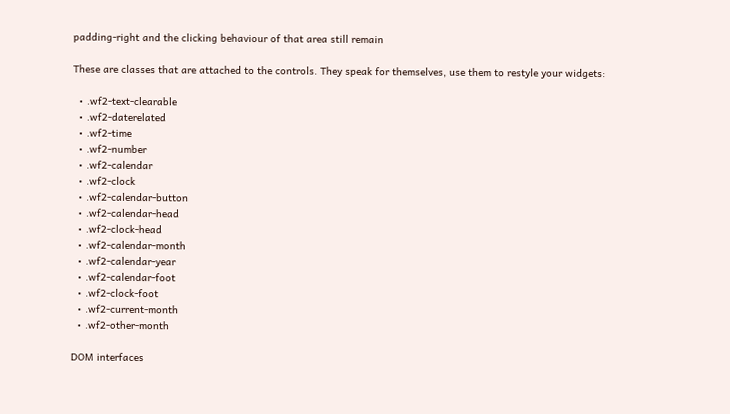padding-right and the clicking behaviour of that area still remain

These are classes that are attached to the controls. They speak for themselves, use them to restyle your widgets:

  • .wf2-text-clearable
  • .wf2-daterelated
  • .wf2-time
  • .wf2-number
  • .wf2-calendar
  • .wf2-clock
  • .wf2-calendar-button
  • .wf2-calendar-head
  • .wf2-clock-head
  • .wf2-calendar-month
  • .wf2-calendar-year
  • .wf2-calendar-foot
  • .wf2-clock-foot
  • .wf2-current-month
  • .wf2-other-month

DOM interfaces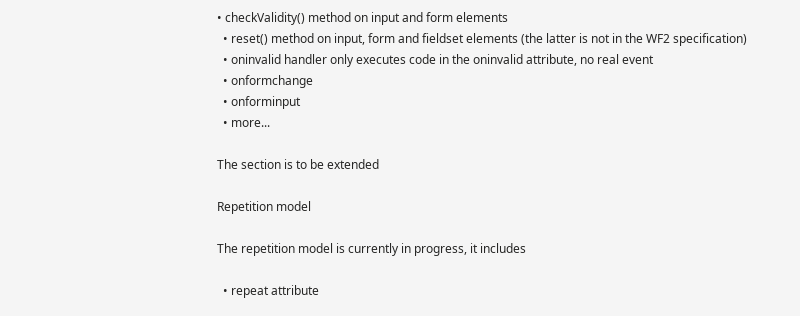• checkValidity() method on input and form elements
  • reset() method on input, form and fieldset elements (the latter is not in the WF2 specification)
  • oninvalid handler only executes code in the oninvalid attribute, no real event
  • onformchange
  • onforminput
  • more...

The section is to be extended

Repetition model

The repetition model is currently in progress, it includes

  • repeat attribute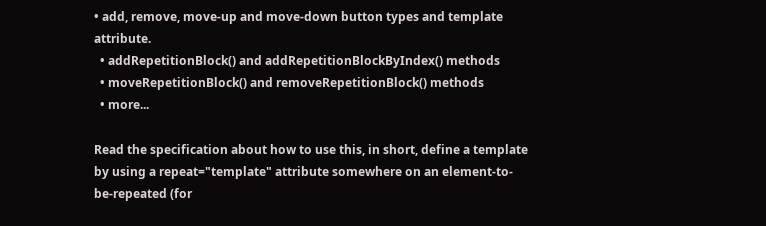• add, remove, move-up and move-down button types and template attribute.
  • addRepetitionBlock() and addRepetitionBlockByIndex() methods
  • moveRepetitionBlock() and removeRepetitionBlock() methods
  • more...

Read the specification about how to use this, in short, define a template by using a repeat="template" attribute somewhere on an element-to-be-repeated (for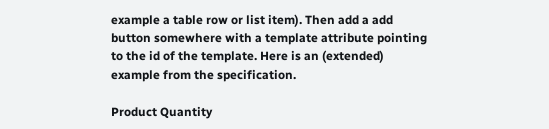example a table row or list item). Then add a add button somewhere with a template attribute pointing to the id of the template. Here is an (extended) example from the specification.

Product Quantity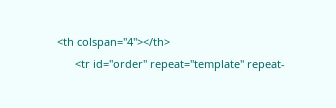<th colspan="4"></th>
      <tr id="order" repeat="template" repeat-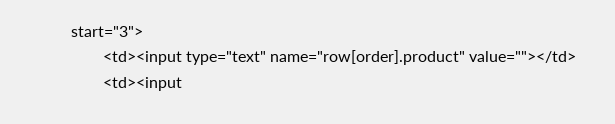start="3">
        <td><input type="text" name="row[order].product" value=""></td>
        <td><input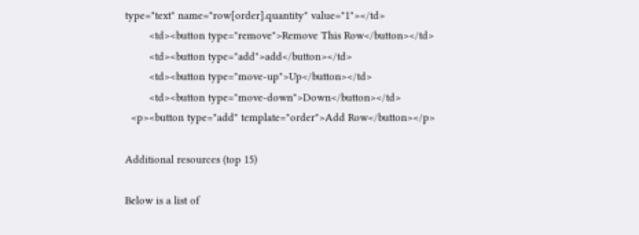type="text" name="row[order].quantity" value="1"></td>
        <td><button type="remove">Remove This Row</button></td>
        <td><button type="add">add</button></td>
        <td><button type="move-up">Up</button></td>
        <td><button type="move-down">Down</button></td>
  <p><button type="add" template="order">Add Row</button></p>

Additional resources (top 15)

Below is a list of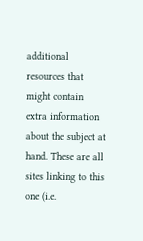additional resources that might contain extra information about the subject at hand. These are all sites linking to this one (i.e.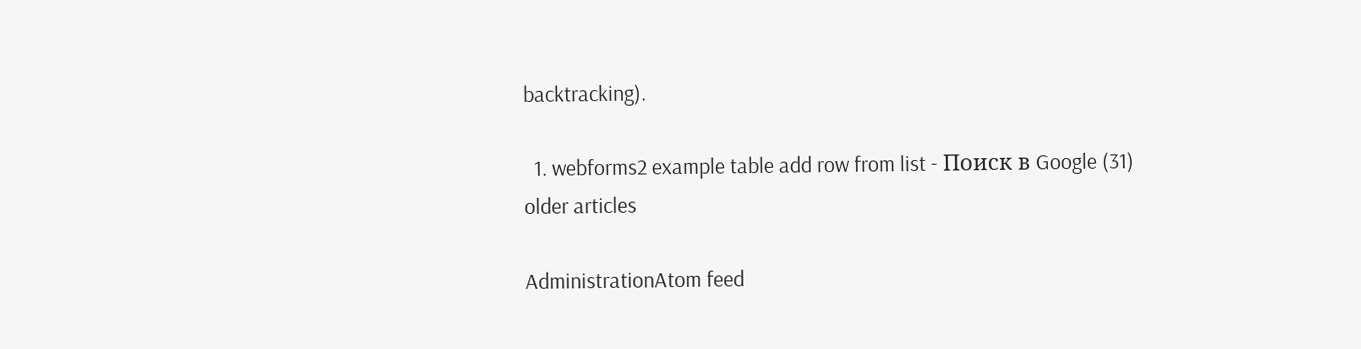backtracking).

  1. webforms2 example table add row from list - Поиск в Google (31)
older articles

AdministrationAtom feed